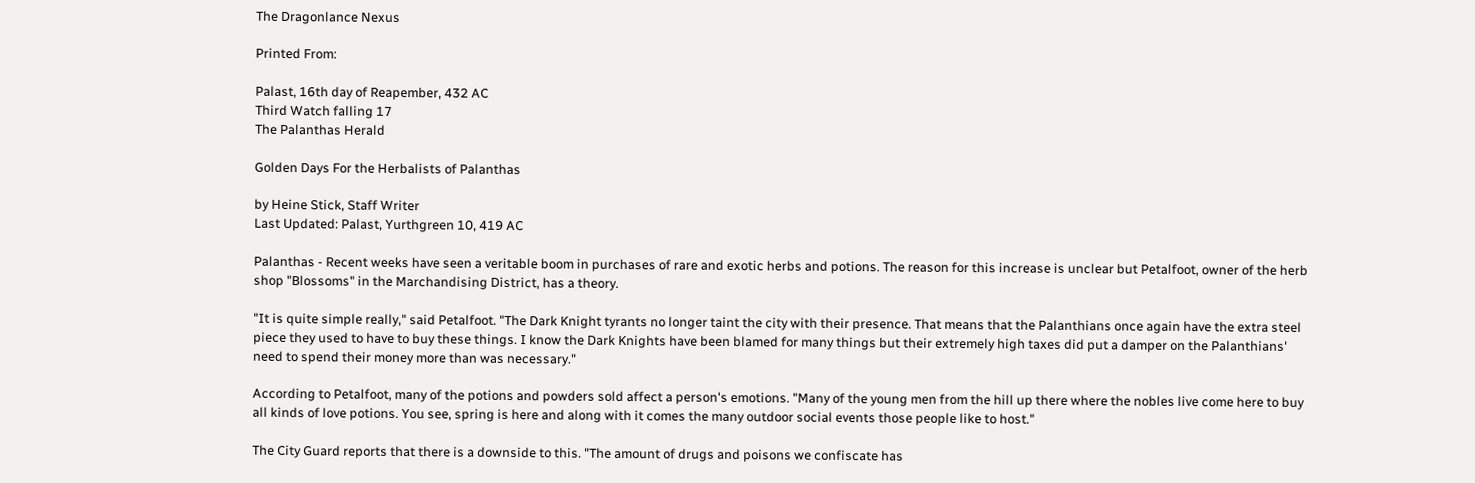The Dragonlance Nexus

Printed From:

Palast, 16th day of Reapember, 432 AC
Third Watch falling 17
The Palanthas Herald

Golden Days For the Herbalists of Palanthas

by Heine Stick, Staff Writer
Last Updated: Palast, Yurthgreen 10, 419 AC

Palanthas - Recent weeks have seen a veritable boom in purchases of rare and exotic herbs and potions. The reason for this increase is unclear but Petalfoot, owner of the herb shop "Blossoms" in the Marchandising District, has a theory.

"It is quite simple really," said Petalfoot. "The Dark Knight tyrants no longer taint the city with their presence. That means that the Palanthians once again have the extra steel piece they used to have to buy these things. I know the Dark Knights have been blamed for many things but their extremely high taxes did put a damper on the Palanthians' need to spend their money more than was necessary."

According to Petalfoot, many of the potions and powders sold affect a person's emotions. "Many of the young men from the hill up there where the nobles live come here to buy all kinds of love potions. You see, spring is here and along with it comes the many outdoor social events those people like to host."

The City Guard reports that there is a downside to this. "The amount of drugs and poisons we confiscate has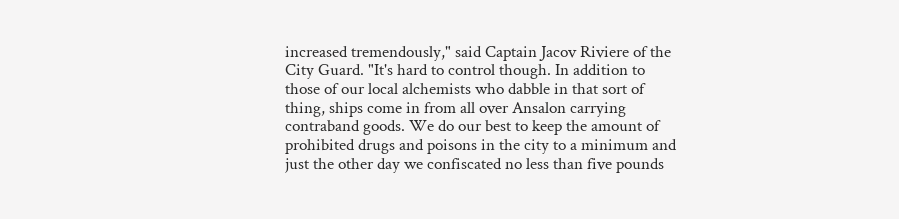increased tremendously," said Captain Jacov Riviere of the City Guard. "It's hard to control though. In addition to those of our local alchemists who dabble in that sort of thing, ships come in from all over Ansalon carrying contraband goods. We do our best to keep the amount of prohibited drugs and poisons in the city to a minimum and just the other day we confiscated no less than five pounds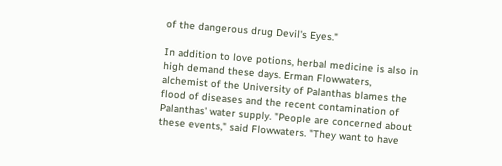of the dangerous drug Devil's Eyes."

In addition to love potions, herbal medicine is also in high demand these days. Erman Flowwaters, alchemist of the University of Palanthas blames the flood of diseases and the recent contamination of Palanthas' water supply. "People are concerned about these events," said Flowwaters. "They want to have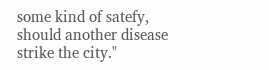some kind of satefy, should another disease strike the city."